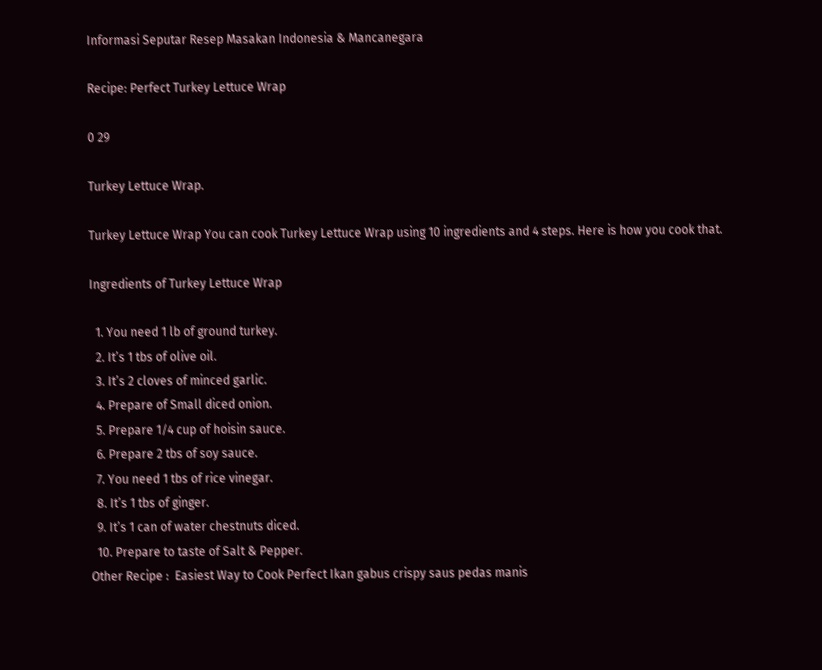Informasi Seputar Resep Masakan Indonesia & Mancanegara

Recipe: Perfect Turkey Lettuce Wrap

0 29

Turkey Lettuce Wrap.

Turkey Lettuce Wrap You can cook Turkey Lettuce Wrap using 10 ingredients and 4 steps. Here is how you cook that.

Ingredients of Turkey Lettuce Wrap

  1. You need 1 lb of ground turkey.
  2. It’s 1 tbs of olive oil.
  3. It’s 2 cloves of minced garlic.
  4. Prepare of Small diced onion.
  5. Prepare 1/4 cup of hoisin sauce.
  6. Prepare 2 tbs of soy sauce.
  7. You need 1 tbs of rice vinegar.
  8. It’s 1 tbs of ginger.
  9. It’s 1 can of water chestnuts diced.
  10. Prepare to taste of Salt & Pepper.
Other Recipe :  Easiest Way to Cook Perfect Ikan gabus crispy saus pedas manis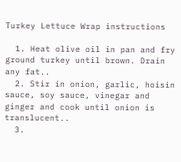Turkey Lettuce Wrap instructions

  1. Heat olive oil in pan and fry ground turkey until brown. Drain any fat..
  2. Stir in onion, garlic, hoisin sauce, soy sauce, vinegar and ginger and cook until onion is translucent..
  3.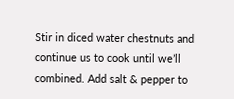Stir in diced water chestnuts and continue us to cook until we’ll combined. Add salt & pepper to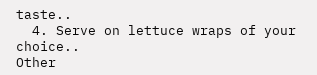taste..
  4. Serve on lettuce wraps of your choice..
Other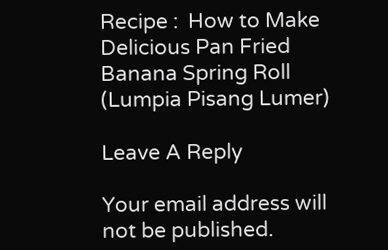Recipe :  How to Make Delicious Pan Fried Banana Spring Roll (Lumpia Pisang Lumer)

Leave A Reply

Your email address will not be published.